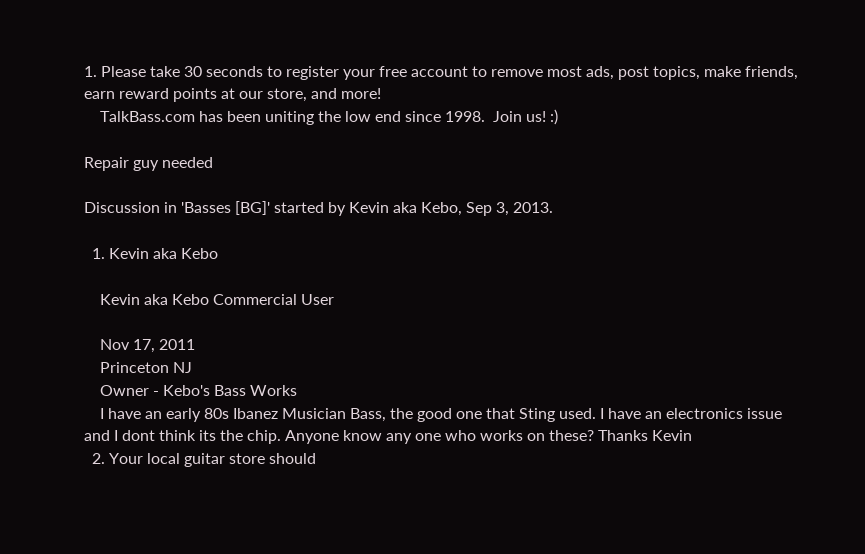1. Please take 30 seconds to register your free account to remove most ads, post topics, make friends, earn reward points at our store, and more!
    TalkBass.com has been uniting the low end since 1998.  Join us! :)

Repair guy needed

Discussion in 'Basses [BG]' started by Kevin aka Kebo, Sep 3, 2013.

  1. Kevin aka Kebo

    Kevin aka Kebo Commercial User

    Nov 17, 2011
    Princeton NJ
    Owner - Kebo's Bass Works
    I have an early 80s Ibanez Musician Bass, the good one that Sting used. I have an electronics issue and I dont think its the chip. Anyone know any one who works on these? Thanks Kevin
  2. Your local guitar store should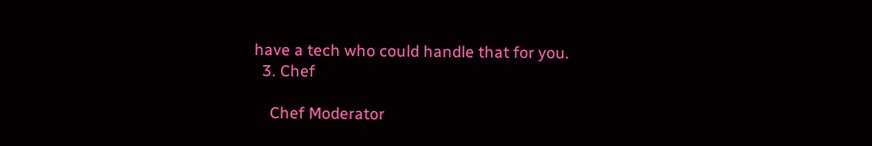have a tech who could handle that for you.
  3. Chef

    Chef Moderator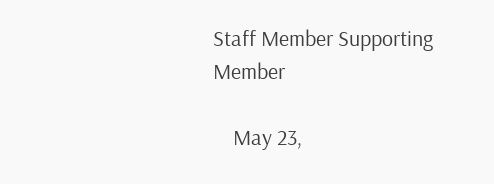Staff Member Supporting Member

    May 23,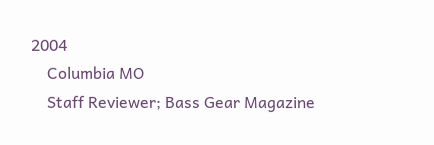2004
    Columbia MO
    Staff Reviewer; Bass Gear Magazine